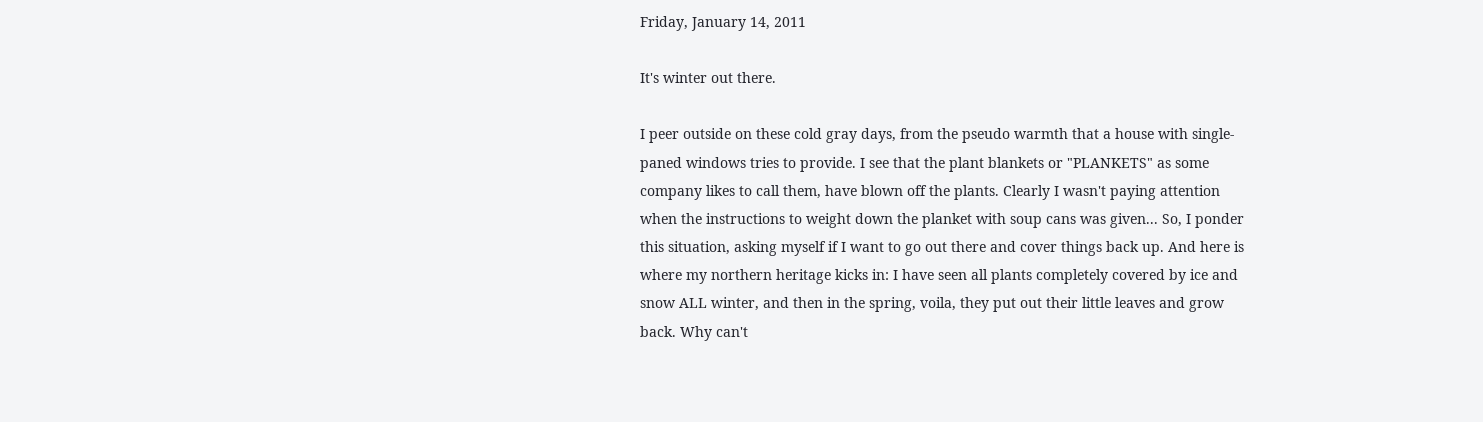Friday, January 14, 2011

It's winter out there.

I peer outside on these cold gray days, from the pseudo warmth that a house with single-paned windows tries to provide. I see that the plant blankets or "PLANKETS" as some company likes to call them, have blown off the plants. Clearly I wasn't paying attention when the instructions to weight down the planket with soup cans was given... So, I ponder this situation, asking myself if I want to go out there and cover things back up. And here is where my northern heritage kicks in: I have seen all plants completely covered by ice and snow ALL winter, and then in the spring, voila, they put out their little leaves and grow back. Why can't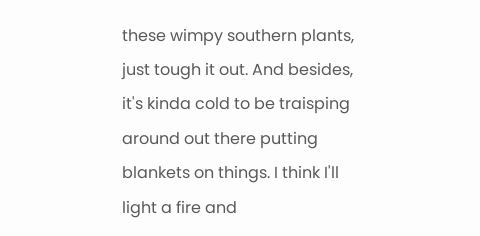these wimpy southern plants, just tough it out. And besides, it's kinda cold to be traisping around out there putting blankets on things. I think I'll light a fire and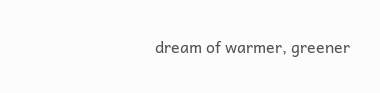dream of warmer, greener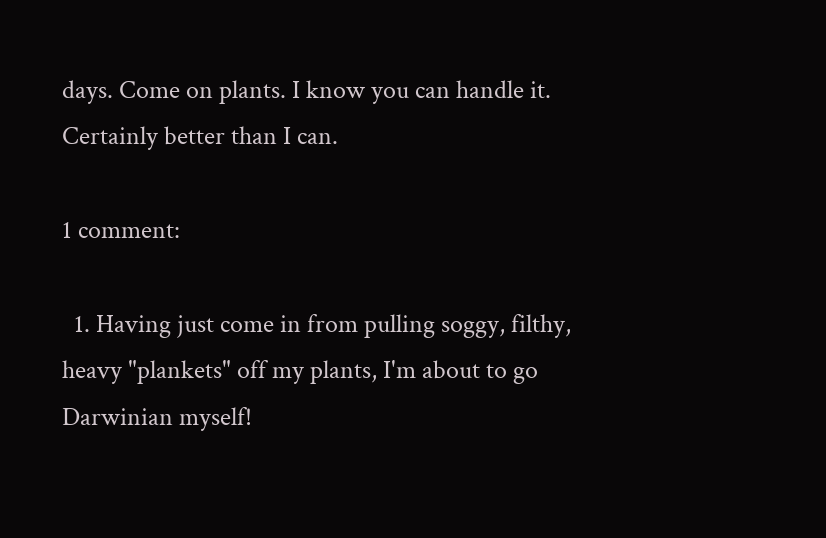days. Come on plants. I know you can handle it. Certainly better than I can.

1 comment:

  1. Having just come in from pulling soggy, filthy, heavy "plankets" off my plants, I'm about to go Darwinian myself!